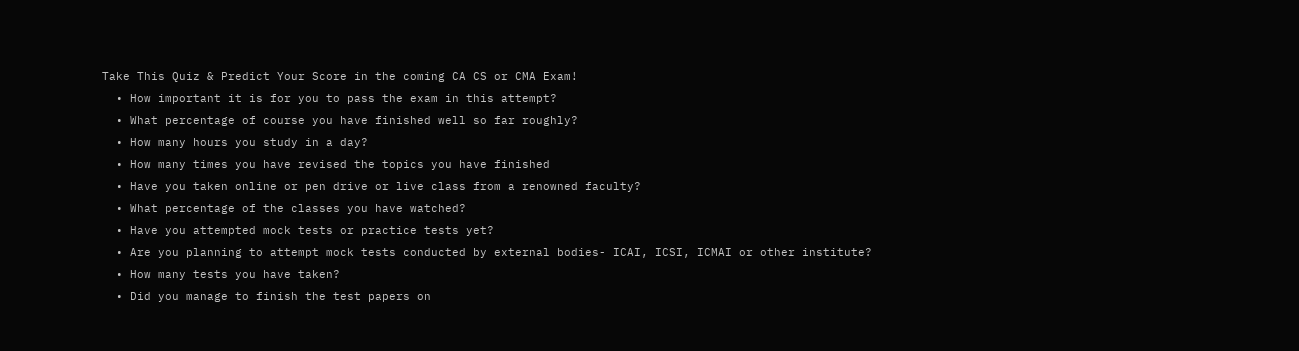Take This Quiz & Predict Your Score in the coming CA CS or CMA Exam!
  • How important it is for you to pass the exam in this attempt?
  • What percentage of course you have finished well so far roughly?
  • How many hours you study in a day?
  • How many times you have revised the topics you have finished
  • Have you taken online or pen drive or live class from a renowned faculty?
  • What percentage of the classes you have watched?
  • Have you attempted mock tests or practice tests yet?
  • Are you planning to attempt mock tests conducted by external bodies- ICAI, ICSI, ICMAI or other institute?
  • How many tests you have taken?
  • Did you manage to finish the test papers on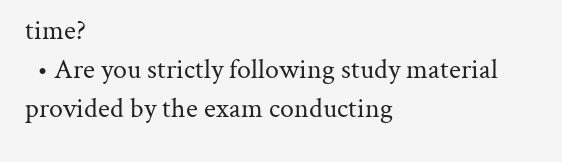time?
  • Are you strictly following study material provided by the exam conducting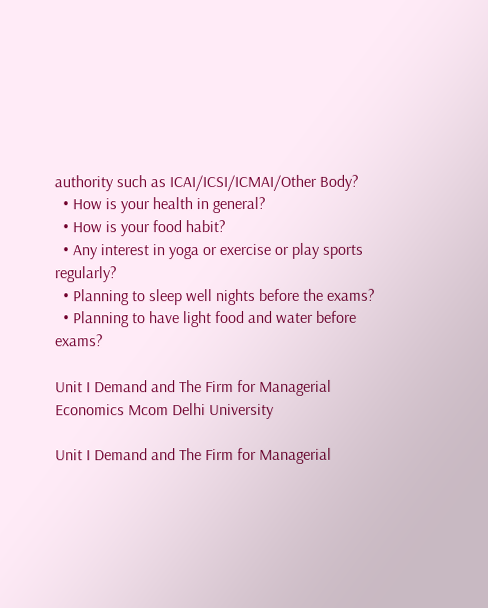authority such as ICAI/ICSI/ICMAI/Other Body?
  • How is your health in general?
  • How is your food habit?
  • Any interest in yoga or exercise or play sports regularly?
  • Planning to sleep well nights before the exams?
  • Planning to have light food and water before exams?

Unit I Demand and The Firm for Managerial Economics Mcom Delhi University

Unit I Demand and The Firm for Managerial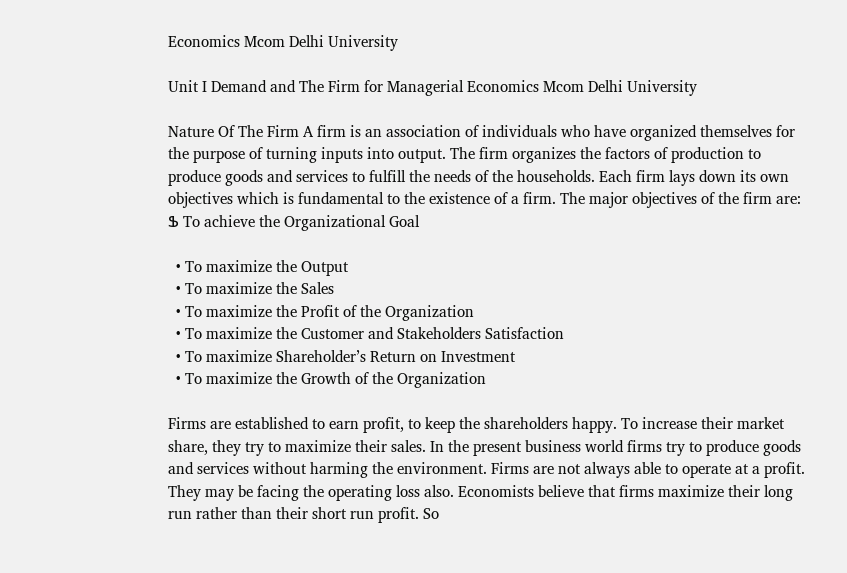Economics Mcom Delhi University

Unit I Demand and The Firm for Managerial Economics Mcom Delhi University

Nature Of The Firm A firm is an association of individuals who have organized themselves for the purpose of turning inputs into output. The firm organizes the factors of production to produce goods and services to fulfill the needs of the households. Each firm lays down its own objectives which is fundamental to the existence of a firm. The major objectives of the firm are: Ֆ To achieve the Organizational Goal

  • To maximize the Output
  • To maximize the Sales
  • To maximize the Profit of the Organization
  • To maximize the Customer and Stakeholders Satisfaction
  • To maximize Shareholder’s Return on Investment
  • To maximize the Growth of the Organization

Firms are established to earn profit, to keep the shareholders happy. To increase their market share, they try to maximize their sales. In the present business world firms try to produce goods and services without harming the environment. Firms are not always able to operate at a profit. They may be facing the operating loss also. Economists believe that firms maximize their long run rather than their short run profit. So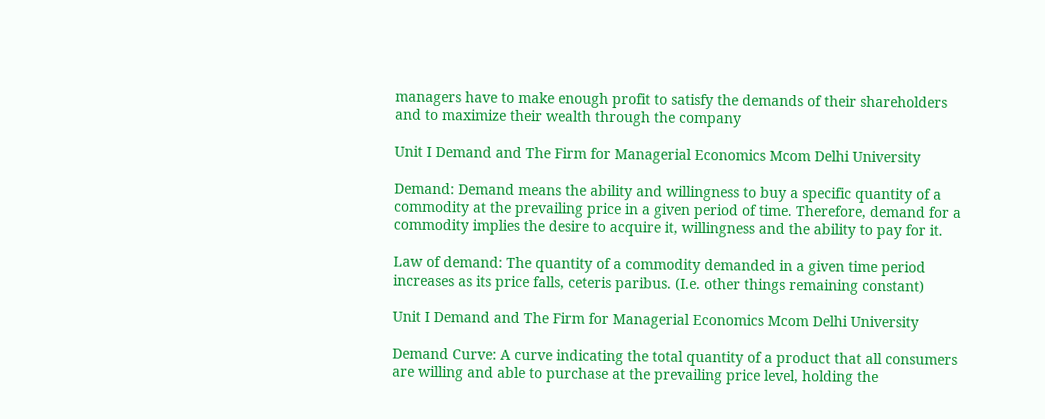managers have to make enough profit to satisfy the demands of their shareholders and to maximize their wealth through the company

Unit I Demand and The Firm for Managerial Economics Mcom Delhi University

Demand: Demand means the ability and willingness to buy a specific quantity of a commodity at the prevailing price in a given period of time. Therefore, demand for a commodity implies the desire to acquire it, willingness and the ability to pay for it.

Law of demand: The quantity of a commodity demanded in a given time period increases as its price falls, ceteris paribus. (I.e. other things remaining constant)

Unit I Demand and The Firm for Managerial Economics Mcom Delhi University

Demand Curve: A curve indicating the total quantity of a product that all consumers are willing and able to purchase at the prevailing price level, holding the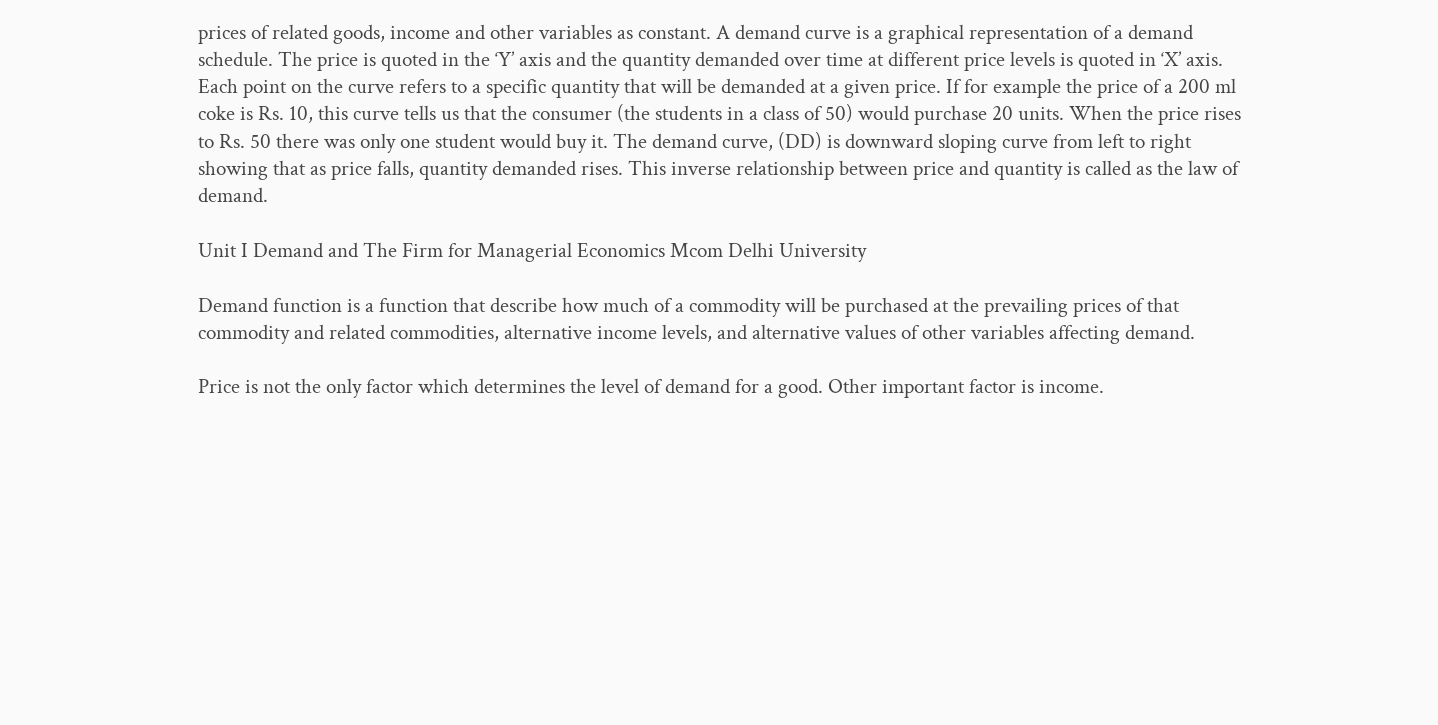prices of related goods, income and other variables as constant. A demand curve is a graphical representation of a demand schedule. The price is quoted in the ‘Y’ axis and the quantity demanded over time at different price levels is quoted in ‘X’ axis. Each point on the curve refers to a specific quantity that will be demanded at a given price. If for example the price of a 200 ml coke is Rs. 10, this curve tells us that the consumer (the students in a class of 50) would purchase 20 units. When the price rises to Rs. 50 there was only one student would buy it. The demand curve, (DD) is downward sloping curve from left to right showing that as price falls, quantity demanded rises. This inverse relationship between price and quantity is called as the law of demand.

Unit I Demand and The Firm for Managerial Economics Mcom Delhi University

Demand function is a function that describe how much of a commodity will be purchased at the prevailing prices of that commodity and related commodities, alternative income levels, and alternative values of other variables affecting demand.

Price is not the only factor which determines the level of demand for a good. Other important factor is income.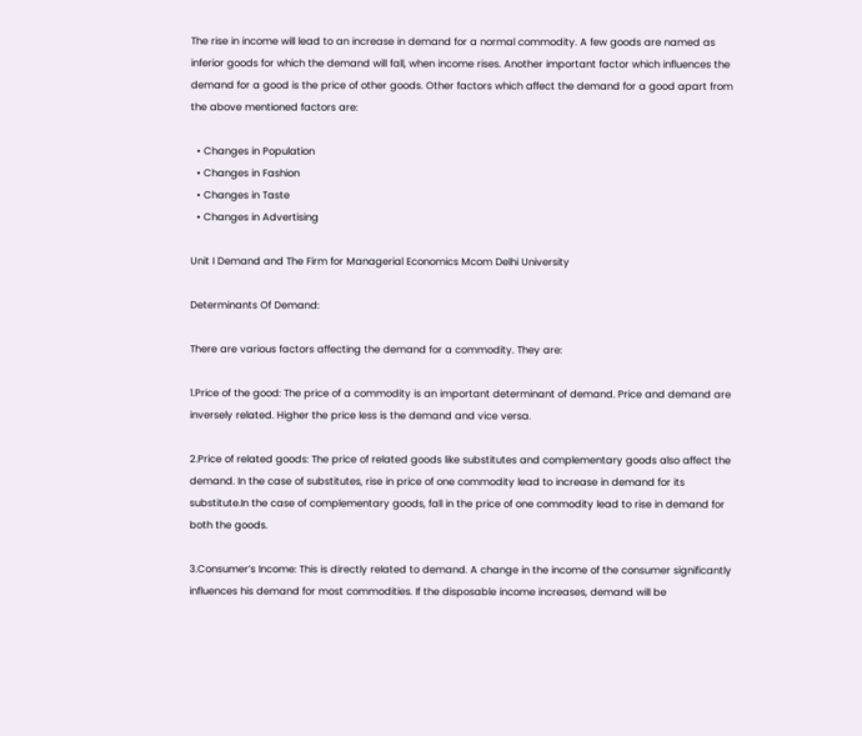The rise in income will lead to an increase in demand for a normal commodity. A few goods are named as inferior goods for which the demand will fall, when income rises. Another important factor which influences the demand for a good is the price of other goods. Other factors which affect the demand for a good apart from the above mentioned factors are:

  • Changes in Population
  • Changes in Fashion
  • Changes in Taste
  • Changes in Advertising

Unit I Demand and The Firm for Managerial Economics Mcom Delhi University

Determinants Of Demand:

There are various factors affecting the demand for a commodity. They are:

1.Price of the good: The price of a commodity is an important determinant of demand. Price and demand are inversely related. Higher the price less is the demand and vice versa.

2.Price of related goods: The price of related goods like substitutes and complementary goods also affect the demand. In the case of substitutes, rise in price of one commodity lead to increase in demand for its substitute.In the case of complementary goods, fall in the price of one commodity lead to rise in demand for both the goods.

3.Consumer’s Income: This is directly related to demand. A change in the income of the consumer significantly influences his demand for most commodities. If the disposable income increases, demand will be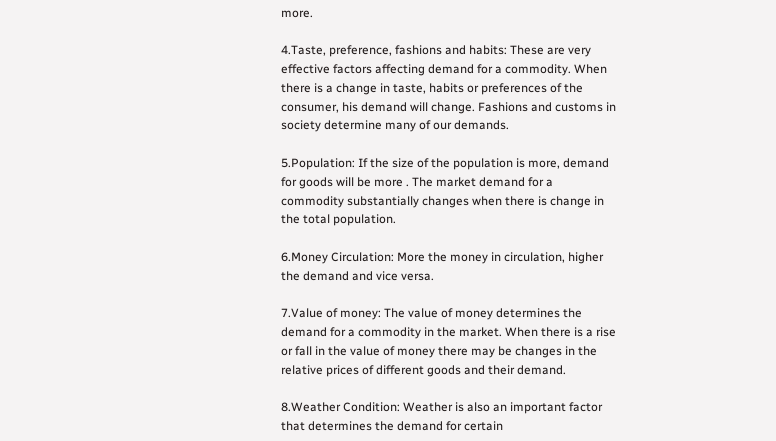more.

4.Taste, preference, fashions and habits: These are very effective factors affecting demand for a commodity. When there is a change in taste, habits or preferences of the consumer, his demand will change. Fashions and customs in society determine many of our demands.

5.Population: If the size of the population is more, demand for goods will be more . The market demand for a commodity substantially changes when there is change in the total population.

6.Money Circulation: More the money in circulation, higher the demand and vice versa.

7.Value of money: The value of money determines the demand for a commodity in the market. When there is a rise or fall in the value of money there may be changes in the relative prices of different goods and their demand.

8.Weather Condition: Weather is also an important factor that determines the demand for certain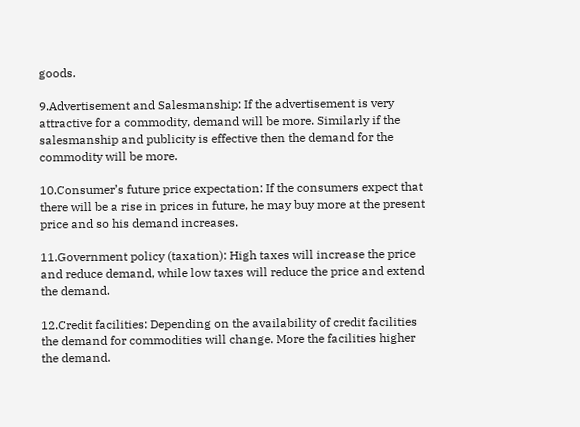goods.

9.Advertisement and Salesmanship: If the advertisement is very attractive for a commodity, demand will be more. Similarly if the salesmanship and publicity is effective then the demand for the commodity will be more.

10.Consumer’s future price expectation: If the consumers expect that there will be a rise in prices in future, he may buy more at the present price and so his demand increases.

11.Government policy (taxation): High taxes will increase the price and reduce demand, while low taxes will reduce the price and extend the demand.

12.Credit facilities: Depending on the availability of credit facilities the demand for commodities will change. More the facilities higher the demand.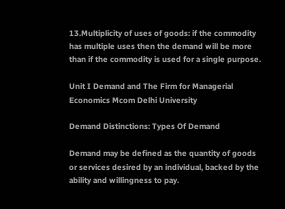13.Multiplicity of uses of goods: if the commodity has multiple uses then the demand will be more than if the commodity is used for a single purpose.

Unit I Demand and The Firm for Managerial Economics Mcom Delhi University

Demand Distinctions: Types Of Demand

Demand may be defined as the quantity of goods or services desired by an individual, backed by the ability and willingness to pay.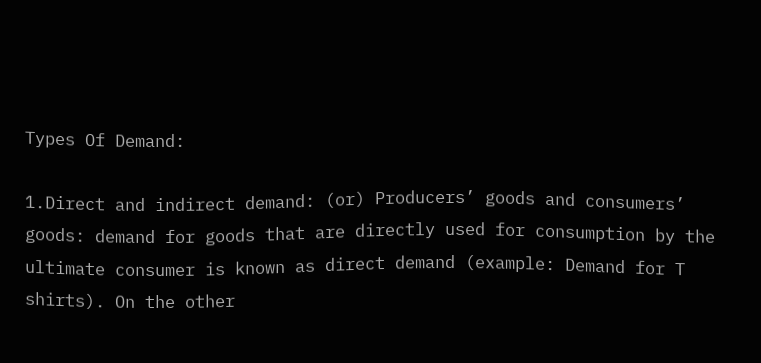Types Of Demand:

1.Direct and indirect demand: (or) Producers’ goods and consumers’ goods: demand for goods that are directly used for consumption by the ultimate consumer is known as direct demand (example: Demand for T shirts). On the other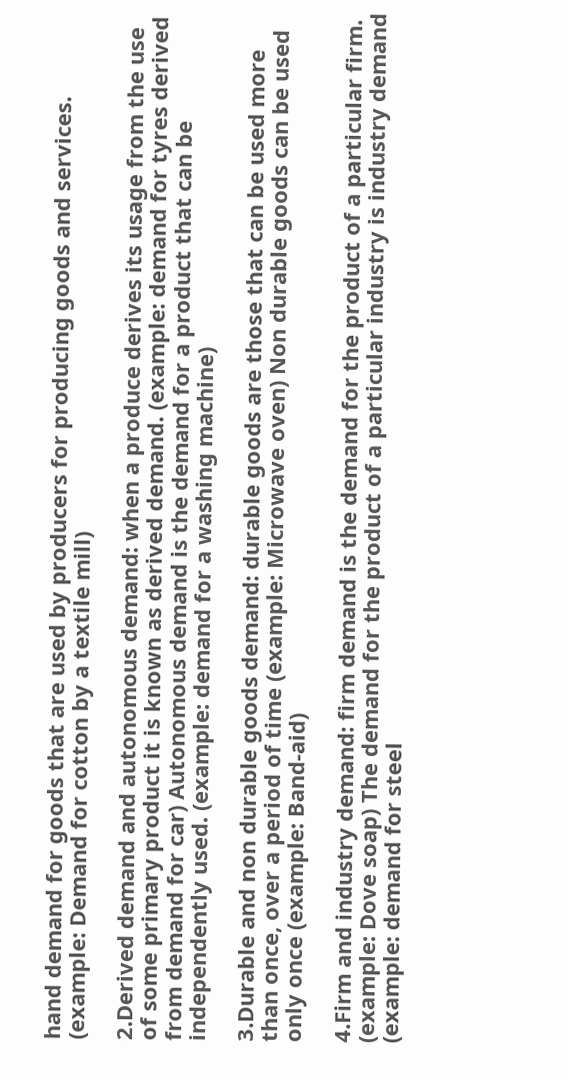hand demand for goods that are used by producers for producing goods and services. (example: Demand for cotton by a textile mill)

2.Derived demand and autonomous demand: when a produce derives its usage from the use of some primary product it is known as derived demand. (example: demand for tyres derived from demand for car) Autonomous demand is the demand for a product that can be independently used. (example: demand for a washing machine)

3.Durable and non durable goods demand: durable goods are those that can be used more than once, over a period of time (example: Microwave oven) Non durable goods can be used only once (example: Band-aid)

4.Firm and industry demand: firm demand is the demand for the product of a particular firm. (example: Dove soap) The demand for the product of a particular industry is industry demand (example: demand for steel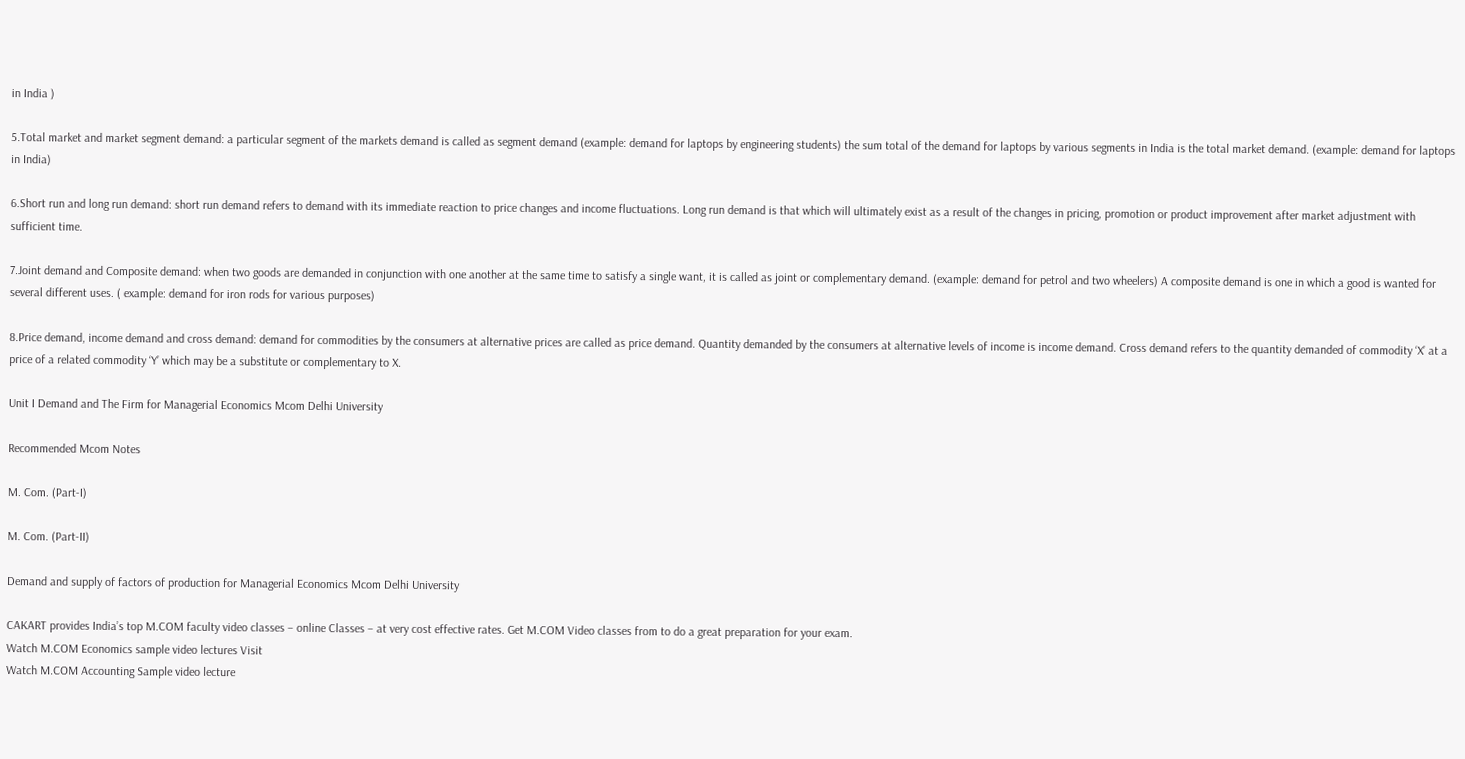in India )

5.Total market and market segment demand: a particular segment of the markets demand is called as segment demand (example: demand for laptops by engineering students) the sum total of the demand for laptops by various segments in India is the total market demand. (example: demand for laptops in India)

6.Short run and long run demand: short run demand refers to demand with its immediate reaction to price changes and income fluctuations. Long run demand is that which will ultimately exist as a result of the changes in pricing, promotion or product improvement after market adjustment with sufficient time.

7.Joint demand and Composite demand: when two goods are demanded in conjunction with one another at the same time to satisfy a single want, it is called as joint or complementary demand. (example: demand for petrol and two wheelers) A composite demand is one in which a good is wanted for several different uses. ( example: demand for iron rods for various purposes)

8.Price demand, income demand and cross demand: demand for commodities by the consumers at alternative prices are called as price demand. Quantity demanded by the consumers at alternative levels of income is income demand. Cross demand refers to the quantity demanded of commodity ‘X’ at a price of a related commodity ‘Y’ which may be a substitute or complementary to X.

Unit I Demand and The Firm for Managerial Economics Mcom Delhi University

Recommended Mcom Notes

M. Com. (Part-I)

M. Com. (Part-II)

Demand and supply of factors of production for Managerial Economics Mcom Delhi University

CAKART provides India’s top M.COM faculty video classes – online Classes – at very cost effective rates. Get M.COM Video classes from to do a great preparation for your exam.
Watch M.COM Economics sample video lectures Visit
Watch M.COM Accounting Sample video lecture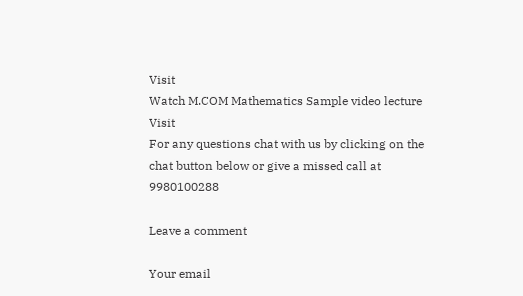Visit
Watch M.COM Mathematics Sample video lecture Visit
For any questions chat with us by clicking on the chat button below or give a missed call at 9980100288

Leave a comment

Your email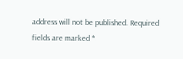address will not be published. Required fields are marked *